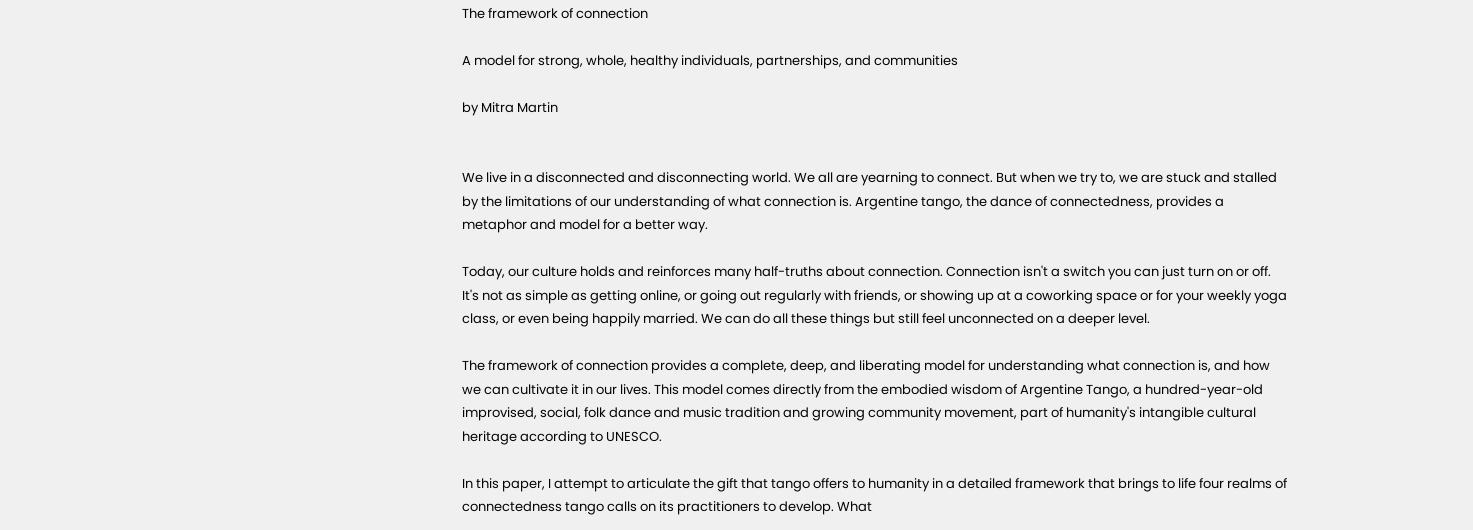The framework of connection

A model for strong, whole, healthy individuals, partnerships, and communities

by Mitra Martin


We live in a disconnected and disconnecting world. We all are yearning to connect. But when we try to, we are stuck and stalled by the limitations of our understanding of what connection is. Argentine tango, the dance of connectedness, provides a metaphor and model for a better way.

Today, our culture holds and reinforces many half-truths about connection. Connection isn't a switch you can just turn on or off. It's not as simple as getting online, or going out regularly with friends, or showing up at a coworking space or for your weekly yoga class, or even being happily married. We can do all these things but still feel unconnected on a deeper level.

The framework of connection provides a complete, deep, and liberating model for understanding what connection is, and how we can cultivate it in our lives. This model comes directly from the embodied wisdom of Argentine Tango, a hundred-year-old improvised, social, folk dance and music tradition and growing community movement, part of humanity's intangible cultural heritage according to UNESCO.

In this paper, I attempt to articulate the gift that tango offers to humanity in a detailed framework that brings to life four realms of connectedness tango calls on its practitioners to develop. What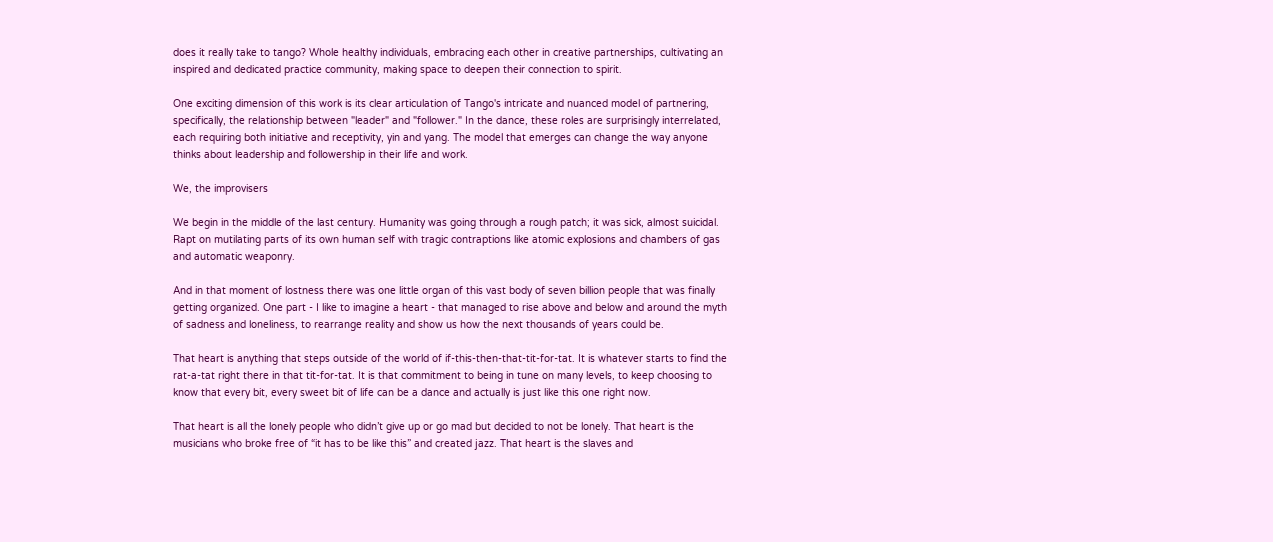does it really take to tango? Whole healthy individuals, embracing each other in creative partnerships, cultivating an inspired and dedicated practice community, making space to deepen their connection to spirit.

One exciting dimension of this work is its clear articulation of Tango's intricate and nuanced model of partnering, specifically, the relationship between "leader" and "follower." In the dance, these roles are surprisingly interrelated, each requiring both initiative and receptivity, yin and yang. The model that emerges can change the way anyone thinks about leadership and followership in their life and work.

We, the improvisers

We begin in the middle of the last century. Humanity was going through a rough patch; it was sick, almost suicidal. Rapt on mutilating parts of its own human self with tragic contraptions like atomic explosions and chambers of gas and automatic weaponry.

And in that moment of lostness there was one little organ of this vast body of seven billion people that was finally getting organized. One part - I like to imagine a heart - that managed to rise above and below and around the myth of sadness and loneliness, to rearrange reality and show us how the next thousands of years could be.

That heart is anything that steps outside of the world of if-this-then-that-tit-for-tat. It is whatever starts to find the rat-a-tat right there in that tit-for-tat. It is that commitment to being in tune on many levels, to keep choosing to know that every bit, every sweet bit of life can be a dance and actually is just like this one right now.

That heart is all the lonely people who didn’t give up or go mad but decided to not be lonely. That heart is the musicians who broke free of “it has to be like this” and created jazz. That heart is the slaves and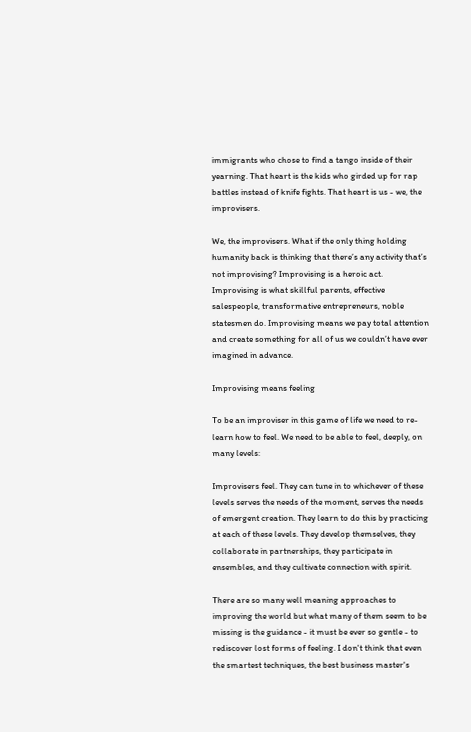immigrants who chose to find a tango inside of their yearning. That heart is the kids who girded up for rap battles instead of knife fights. That heart is us - we, the improvisers.

We, the improvisers. What if the only thing holding humanity back is thinking that there’s any activity that’s not improvising? Improvising is a heroic act. Improvising is what skillful parents, effective salespeople, transformative entrepreneurs, noble statesmen do. Improvising means we pay total attention and create something for all of us we couldn’t have ever imagined in advance.

Improvising means feeling

To be an improviser in this game of life we need to re-learn how to feel. We need to be able to feel, deeply, on many levels:

Improvisers feel. They can tune in to whichever of these levels serves the needs of the moment, serves the needs of emergent creation. They learn to do this by practicing at each of these levels. They develop themselves, they collaborate in partnerships, they participate in ensembles, and they cultivate connection with spirit.

There are so many well meaning approaches to improving the world but what many of them seem to be missing is the guidance - it must be ever so gentle - to rediscover lost forms of feeling. I don't think that even the smartest techniques, the best business master's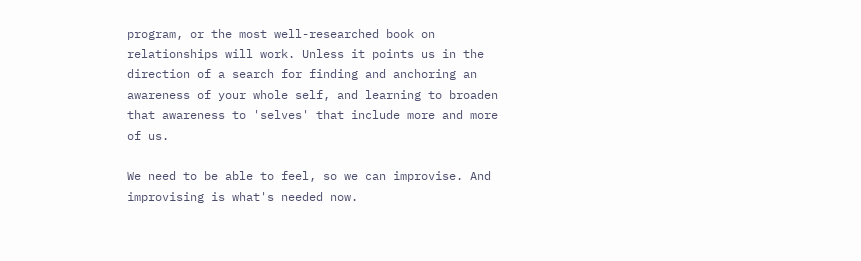program, or the most well-researched book on relationships will work. Unless it points us in the direction of a search for finding and anchoring an awareness of your whole self, and learning to broaden that awareness to 'selves' that include more and more of us.

We need to be able to feel, so we can improvise. And improvising is what's needed now.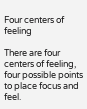Four centers of feeling

There are four centers of feeling, four possible points to place focus and feel.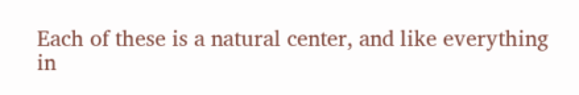Each of these is a natural center, and like everything in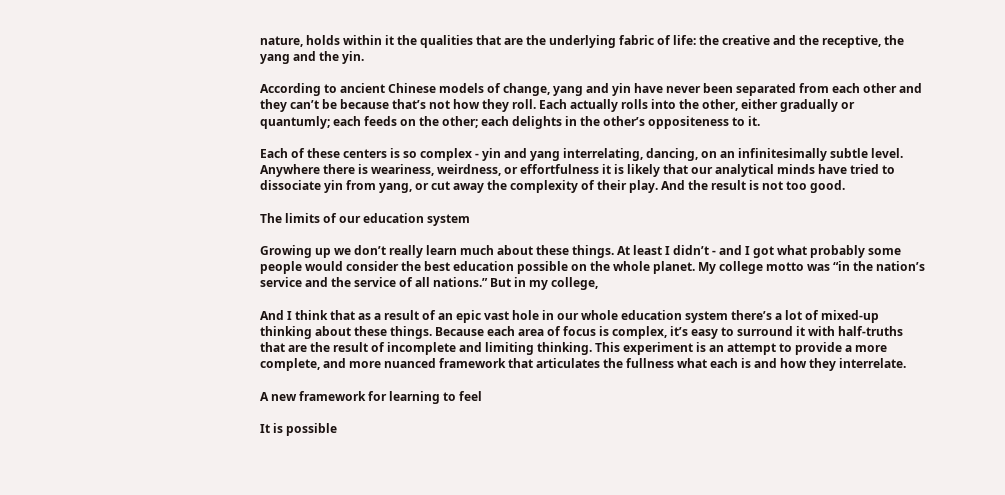nature, holds within it the qualities that are the underlying fabric of life: the creative and the receptive, the yang and the yin.

According to ancient Chinese models of change, yang and yin have never been separated from each other and they can’t be because that’s not how they roll. Each actually rolls into the other, either gradually or quantumly; each feeds on the other; each delights in the other’s oppositeness to it.

Each of these centers is so complex - yin and yang interrelating, dancing, on an infinitesimally subtle level. Anywhere there is weariness, weirdness, or effortfulness it is likely that our analytical minds have tried to dissociate yin from yang, or cut away the complexity of their play. And the result is not too good.

The limits of our education system

Growing up we don’t really learn much about these things. At least I didn’t - and I got what probably some people would consider the best education possible on the whole planet. My college motto was “in the nation’s service and the service of all nations.” But in my college,

And I think that as a result of an epic vast hole in our whole education system there’s a lot of mixed-up thinking about these things. Because each area of focus is complex, it’s easy to surround it with half-truths that are the result of incomplete and limiting thinking. This experiment is an attempt to provide a more complete, and more nuanced framework that articulates the fullness what each is and how they interrelate.

A new framework for learning to feel

It is possible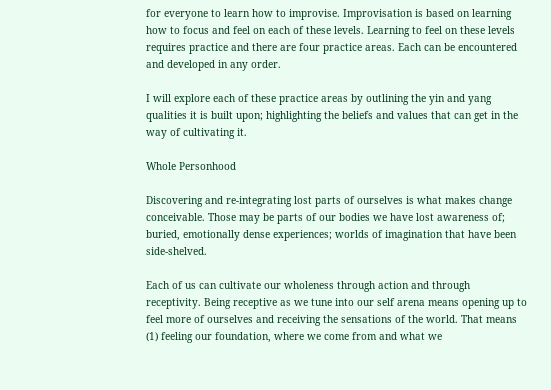for everyone to learn how to improvise. Improvisation is based on learning how to focus and feel on each of these levels. Learning to feel on these levels requires practice and there are four practice areas. Each can be encountered and developed in any order.

I will explore each of these practice areas by outlining the yin and yang qualities it is built upon; highlighting the beliefs and values that can get in the way of cultivating it.

Whole Personhood

Discovering and re-integrating lost parts of ourselves is what makes change conceivable. Those may be parts of our bodies we have lost awareness of; buried, emotionally dense experiences; worlds of imagination that have been side-shelved.

Each of us can cultivate our wholeness through action and through receptivity. Being receptive as we tune into our self arena means opening up to feel more of ourselves and receiving the sensations of the world. That means (1) feeling our foundation, where we come from and what we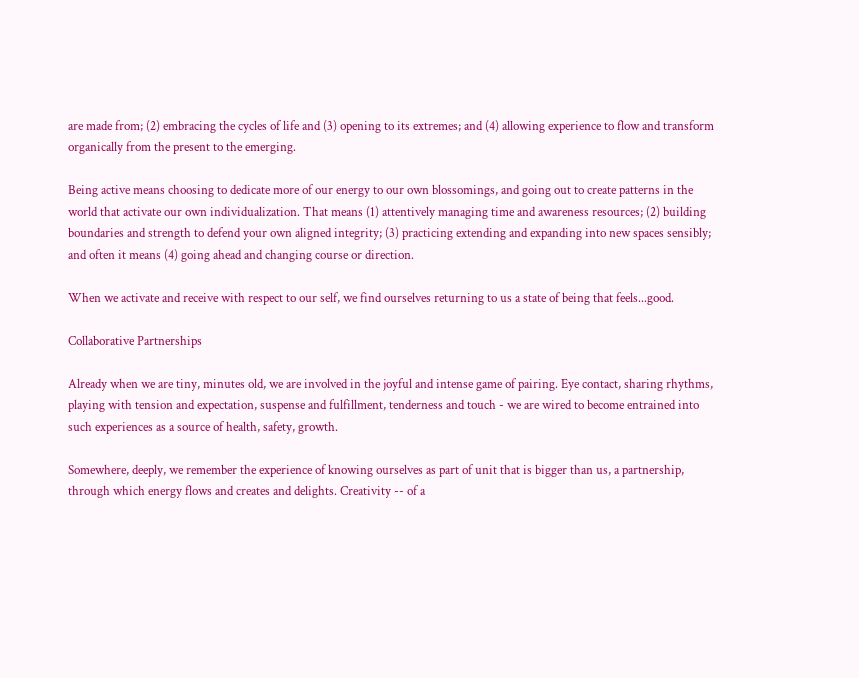are made from; (2) embracing the cycles of life and (3) opening to its extremes; and (4) allowing experience to flow and transform organically from the present to the emerging.

Being active means choosing to dedicate more of our energy to our own blossomings, and going out to create patterns in the world that activate our own individualization. That means (1) attentively managing time and awareness resources; (2) building boundaries and strength to defend your own aligned integrity; (3) practicing extending and expanding into new spaces sensibly; and often it means (4) going ahead and changing course or direction.

When we activate and receive with respect to our self, we find ourselves returning to us a state of being that feels...good.

Collaborative Partnerships

Already when we are tiny, minutes old, we are involved in the joyful and intense game of pairing. Eye contact, sharing rhythms, playing with tension and expectation, suspense and fulfillment, tenderness and touch - we are wired to become entrained into such experiences as a source of health, safety, growth.

Somewhere, deeply, we remember the experience of knowing ourselves as part of unit that is bigger than us, a partnership, through which energy flows and creates and delights. Creativity -- of a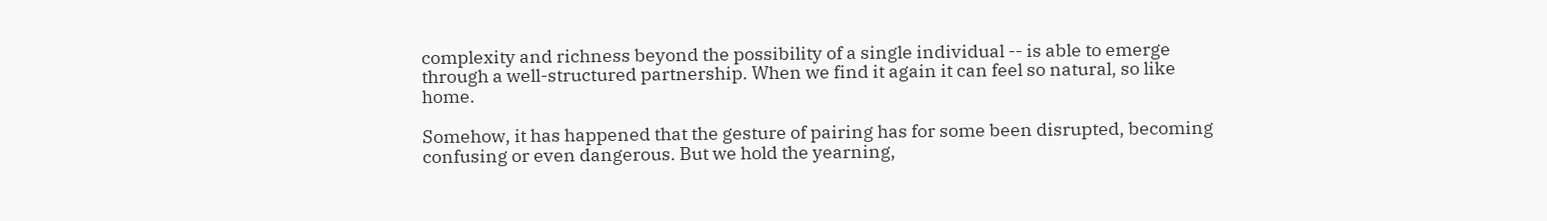complexity and richness beyond the possibility of a single individual -- is able to emerge through a well-structured partnership. When we find it again it can feel so natural, so like home.

Somehow, it has happened that the gesture of pairing has for some been disrupted, becoming confusing or even dangerous. But we hold the yearning,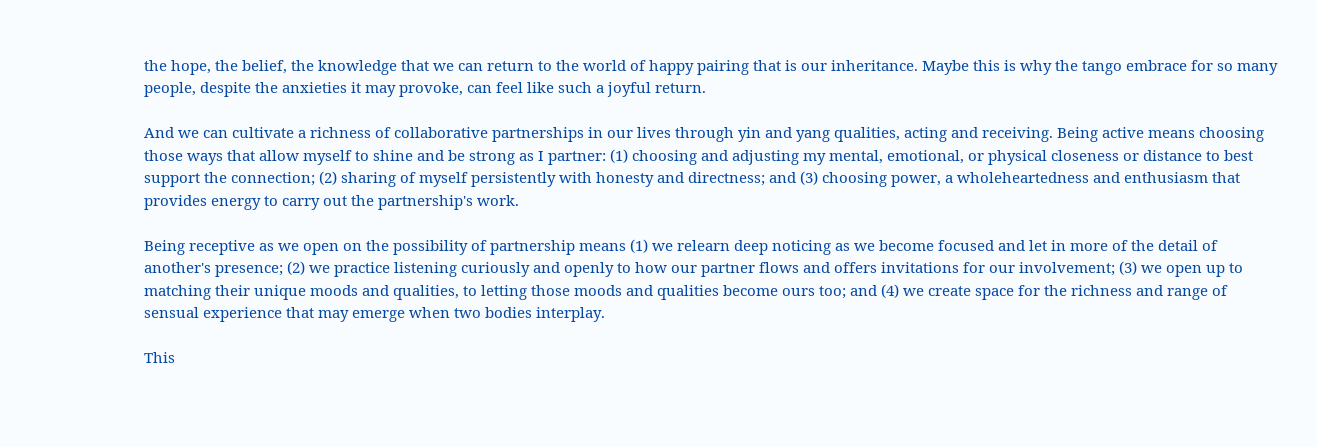the hope, the belief, the knowledge that we can return to the world of happy pairing that is our inheritance. Maybe this is why the tango embrace for so many people, despite the anxieties it may provoke, can feel like such a joyful return.

And we can cultivate a richness of collaborative partnerships in our lives through yin and yang qualities, acting and receiving. Being active means choosing those ways that allow myself to shine and be strong as I partner: (1) choosing and adjusting my mental, emotional, or physical closeness or distance to best support the connection; (2) sharing of myself persistently with honesty and directness; and (3) choosing power, a wholeheartedness and enthusiasm that provides energy to carry out the partnership's work.

Being receptive as we open on the possibility of partnership means (1) we relearn deep noticing as we become focused and let in more of the detail of another's presence; (2) we practice listening curiously and openly to how our partner flows and offers invitations for our involvement; (3) we open up to matching their unique moods and qualities, to letting those moods and qualities become ours too; and (4) we create space for the richness and range of sensual experience that may emerge when two bodies interplay.

This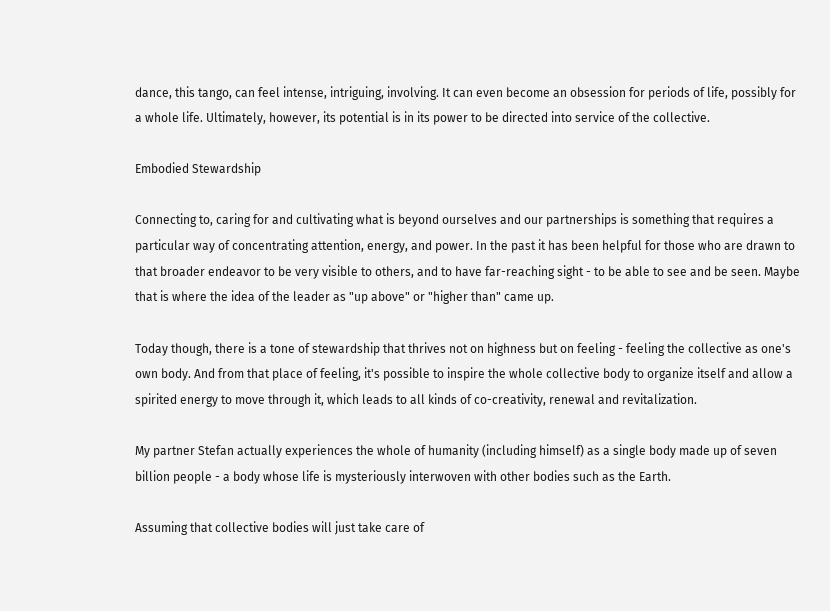dance, this tango, can feel intense, intriguing, involving. It can even become an obsession for periods of life, possibly for a whole life. Ultimately, however, its potential is in its power to be directed into service of the collective.

Embodied Stewardship

Connecting to, caring for and cultivating what is beyond ourselves and our partnerships is something that requires a particular way of concentrating attention, energy, and power. In the past it has been helpful for those who are drawn to that broader endeavor to be very visible to others, and to have far-reaching sight - to be able to see and be seen. Maybe that is where the idea of the leader as "up above" or "higher than" came up.

Today though, there is a tone of stewardship that thrives not on highness but on feeling - feeling the collective as one's own body. And from that place of feeling, it's possible to inspire the whole collective body to organize itself and allow a spirited energy to move through it, which leads to all kinds of co-creativity, renewal and revitalization.

My partner Stefan actually experiences the whole of humanity (including himself) as a single body made up of seven billion people - a body whose life is mysteriously interwoven with other bodies such as the Earth.

Assuming that collective bodies will just take care of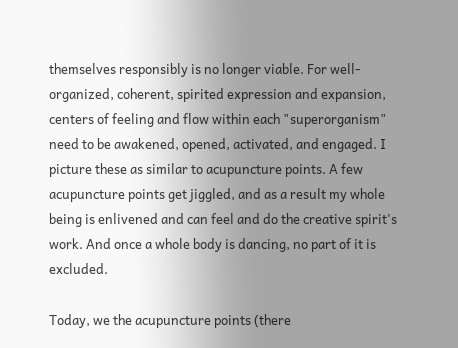themselves responsibly is no longer viable. For well-organized, coherent, spirited expression and expansion, centers of feeling and flow within each "superorganism" need to be awakened, opened, activated, and engaged. I picture these as similar to acupuncture points. A few acupuncture points get jiggled, and as a result my whole being is enlivened and can feel and do the creative spirit's work. And once a whole body is dancing, no part of it is excluded.

Today, we the acupuncture points (there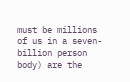must be millions of us in a seven-billion person body) are the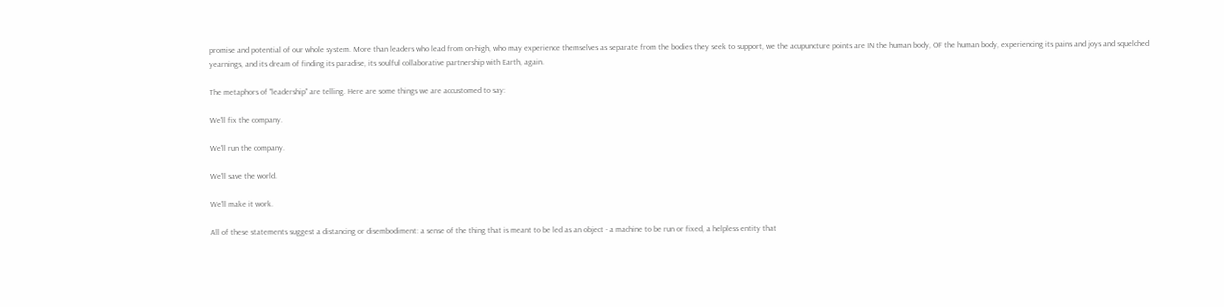promise and potential of our whole system. More than leaders who lead from on-high, who may experience themselves as separate from the bodies they seek to support, we the acupuncture points are IN the human body, OF the human body, experiencing its pains and joys and squelched yearnings, and its dream of finding its paradise, its soulful collaborative partnership with Earth, again.

The metaphors of "leadership" are telling. Here are some things we are accustomed to say:

We'll fix the company.

We'll run the company.

We'll save the world.

We'll make it work.

All of these statements suggest a distancing or disembodiment: a sense of the thing that is meant to be led as an object - a machine to be run or fixed, a helpless entity that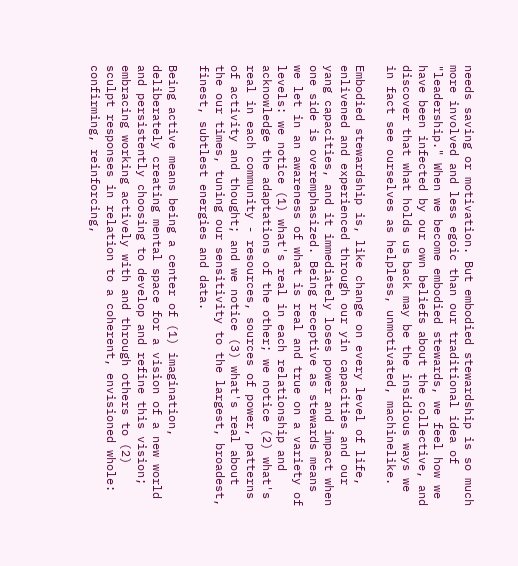needs saving or motivation. But embodied stewardship is so much more involved and less egoic than our traditional idea of "leadership." When we become embodied stewards, we feel how we have been infected by our own beliefs about the collective, and discover that what holds us back may be the insidious ways we in fact see ourselves as helpless, unmotivated, machinelike.

Embodied stewardship is, like change on every level of life, enlivened and experienced through our yin capacities and our yang capacities, and it immediately loses power and impact when one side is overemphasized. Being receptive as stewards means we let in an awareness of what is real and true on a variety of levels: we notice (1) what's real in each relationship and acknowledge the adaptations of the other; we notice (2) what's real in each community - resources, sources of power, patterns of activity and thought; and we notice (3) what's real about the our times, tuning our sensitivity to the largest, broadest, finest, subtlest energies and data.

Being active means being a center of (1) imagination, deliberately creating mental space for a vision of a new world and persistently choosing to develop and refine this vision; embracing working actively with and through others to (2) sculpt responses in relation to a coherent, envisioned whole: confirming, reinforcing,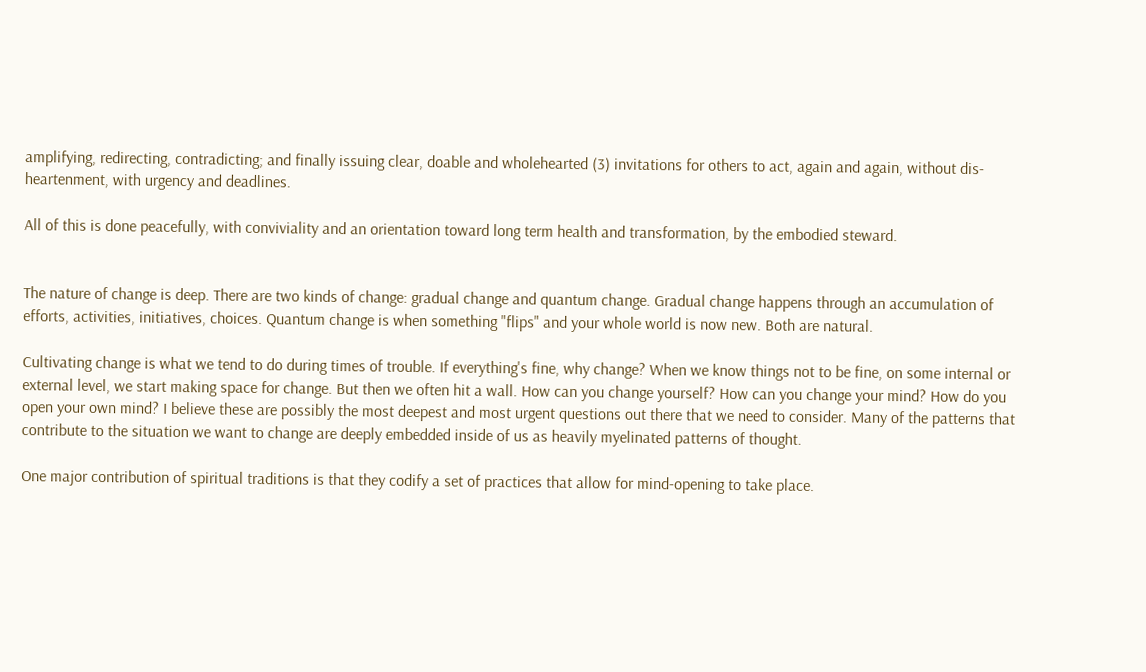amplifying, redirecting, contradicting; and finally issuing clear, doable and wholehearted (3) invitations for others to act, again and again, without dis-heartenment, with urgency and deadlines.

All of this is done peacefully, with conviviality and an orientation toward long term health and transformation, by the embodied steward.


The nature of change is deep. There are two kinds of change: gradual change and quantum change. Gradual change happens through an accumulation of efforts, activities, initiatives, choices. Quantum change is when something "flips" and your whole world is now new. Both are natural.

Cultivating change is what we tend to do during times of trouble. If everything's fine, why change? When we know things not to be fine, on some internal or external level, we start making space for change. But then we often hit a wall. How can you change yourself? How can you change your mind? How do you open your own mind? I believe these are possibly the most deepest and most urgent questions out there that we need to consider. Many of the patterns that contribute to the situation we want to change are deeply embedded inside of us as heavily myelinated patterns of thought.

One major contribution of spiritual traditions is that they codify a set of practices that allow for mind-opening to take place.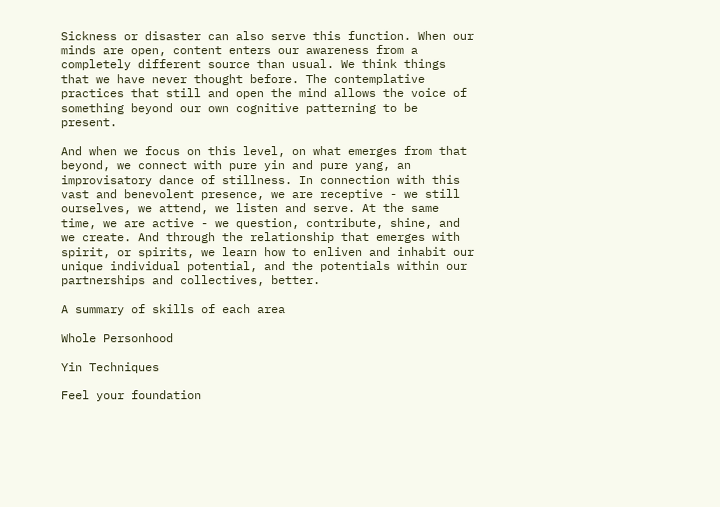Sickness or disaster can also serve this function. When our minds are open, content enters our awareness from a completely different source than usual. We think things that we have never thought before. The contemplative practices that still and open the mind allows the voice of something beyond our own cognitive patterning to be present.

And when we focus on this level, on what emerges from that beyond, we connect with pure yin and pure yang, an improvisatory dance of stillness. In connection with this vast and benevolent presence, we are receptive - we still ourselves, we attend, we listen and serve. At the same time, we are active - we question, contribute, shine, and we create. And through the relationship that emerges with spirit, or spirits, we learn how to enliven and inhabit our unique individual potential, and the potentials within our partnerships and collectives, better.

A summary of skills of each area

Whole Personhood

Yin Techniques

Feel your foundation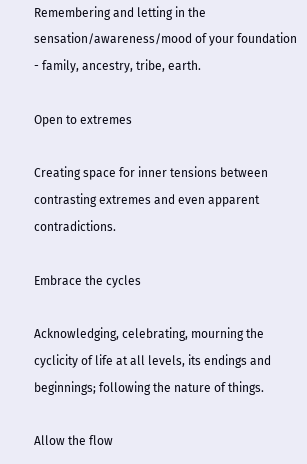Remembering and letting in the sensation/awareness/mood of your foundation - family, ancestry, tribe, earth.

Open to extremes

Creating space for inner tensions between contrasting extremes and even apparent contradictions.

Embrace the cycles

Acknowledging, celebrating, mourning the cyclicity of life at all levels, its endings and beginnings; following the nature of things.

Allow the flow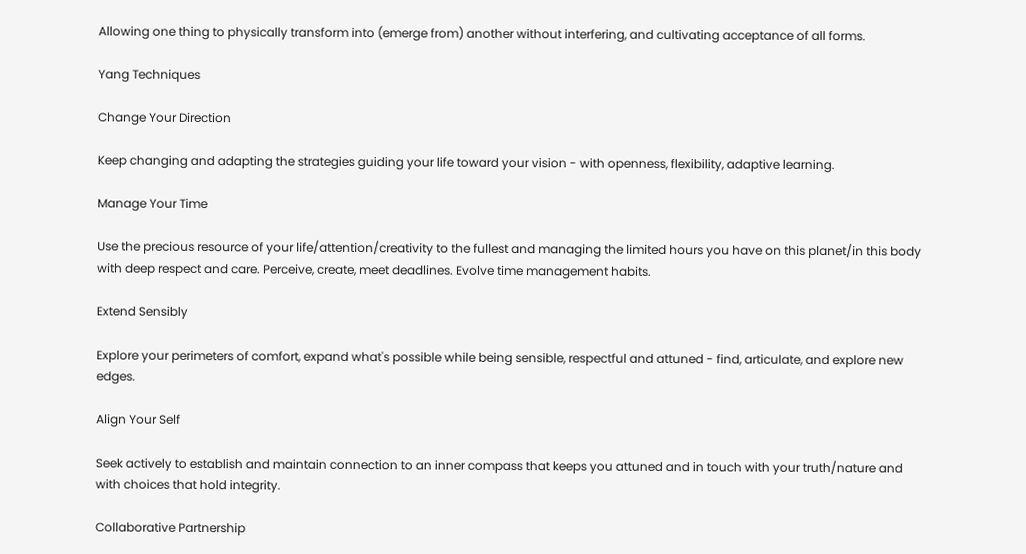Allowing one thing to physically transform into (emerge from) another without interfering, and cultivating acceptance of all forms.

Yang Techniques

Change Your Direction

Keep changing and adapting the strategies guiding your life toward your vision - with openness, flexibility, adaptive learning.

Manage Your Time

Use the precious resource of your life/attention/creativity to the fullest and managing the limited hours you have on this planet/in this body with deep respect and care. Perceive, create, meet deadlines. Evolve time management habits.

Extend Sensibly

Explore your perimeters of comfort, expand what's possible while being sensible, respectful and attuned - find, articulate, and explore new edges.

Align Your Self

Seek actively to establish and maintain connection to an inner compass that keeps you attuned and in touch with your truth/nature and with choices that hold integrity.

Collaborative Partnership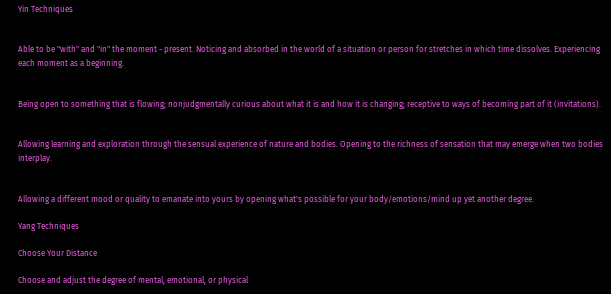Yin Techniques


Able to be "with" and "in" the moment - present. Noticing and absorbed in the world of a situation or person for stretches in which time dissolves. Experiencing each moment as a beginning.


Being open to something that is flowing; nonjudgmentally curious about what it is and how it is changing; receptive to ways of becoming part of it (invitations).


Allowing learning and exploration through the sensual experience of nature and bodies. Opening to the richness of sensation that may emerge when two bodies interplay.


Allowing a different mood or quality to emanate into yours by opening what's possible for your body/emotions/mind up yet another degree.

Yang Techniques

Choose Your Distance

Choose and adjust the degree of mental, emotional, or physical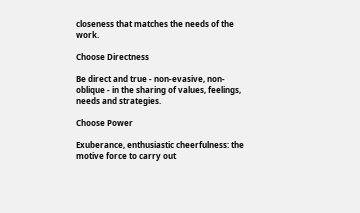closeness that matches the needs of the work.

Choose Directness

Be direct and true - non-evasive, non-oblique - in the sharing of values, feelings, needs and strategies.

Choose Power

Exuberance, enthusiastic cheerfulness: the motive force to carry out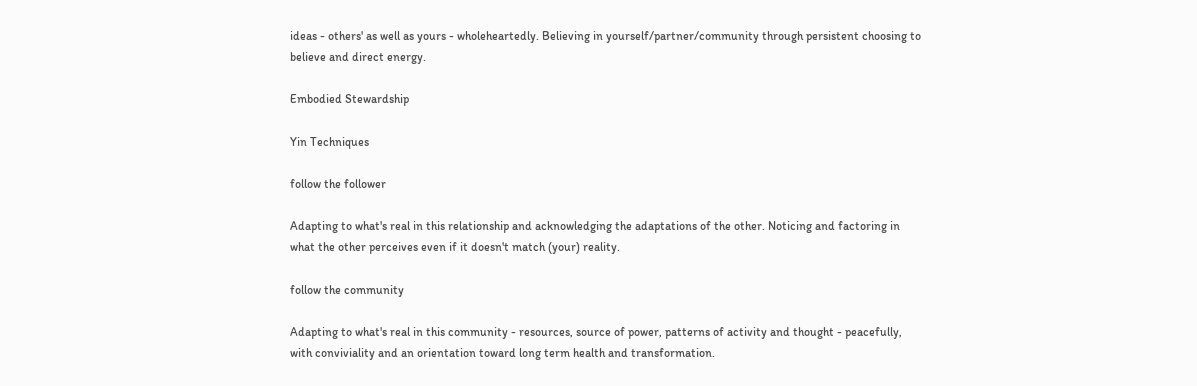ideas - others' as well as yours - wholeheartedly. Believing in yourself/partner/community through persistent choosing to believe and direct energy.

Embodied Stewardship

Yin Techniques

follow the follower

Adapting to what's real in this relationship and acknowledging the adaptations of the other. Noticing and factoring in what the other perceives even if it doesn't match (your) reality.

follow the community

Adapting to what's real in this community - resources, source of power, patterns of activity and thought - peacefully, with conviviality and an orientation toward long term health and transformation.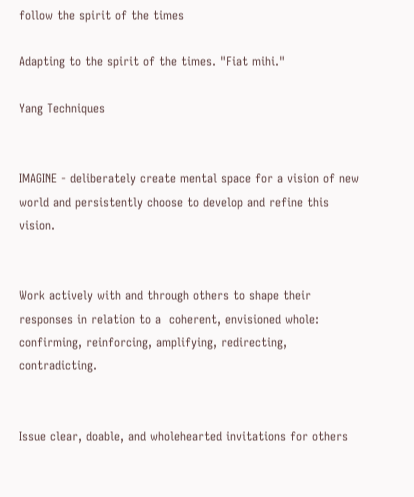follow the spirit of the times

Adapting to the spirit of the times. "Fiat mihi."

Yang Techniques


IMAGINE - deliberately create mental space for a vision of new world and persistently choose to develop and refine this vision.


Work actively with and through others to shape their responses in relation to a  coherent, envisioned whole: confirming, reinforcing, amplifying, redirecting, contradicting.


Issue clear, doable, and wholehearted invitations for others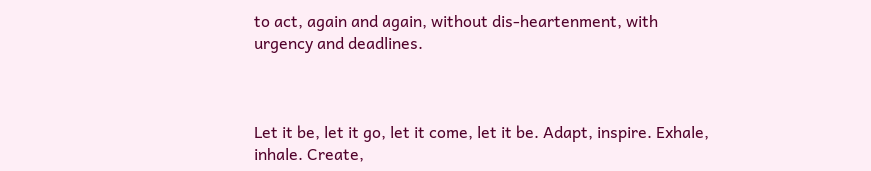to act, again and again, without dis-heartenment, with urgency and deadlines.



Let it be, let it go, let it come, let it be. Adapt, inspire. Exhale, inhale. Create,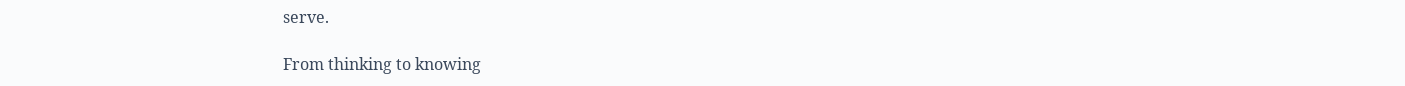serve.

From thinking to knowing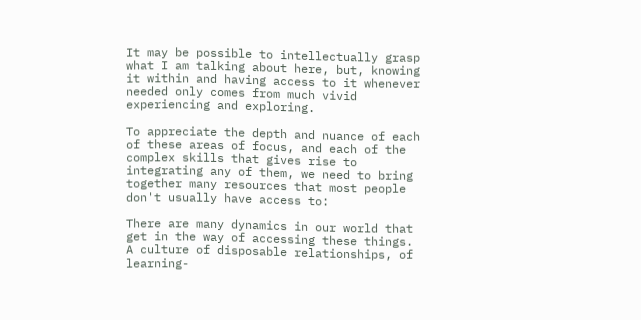It may be possible to intellectually grasp what I am talking about here, but, knowing it within and having access to it whenever needed only comes from much vivid experiencing and exploring.

To appreciate the depth and nuance of each of these areas of focus, and each of the complex skills that gives rise to integrating any of them, we need to bring together many resources that most people don't usually have access to:

There are many dynamics in our world that get in the way of accessing these things. A culture of disposable relationships, of learning-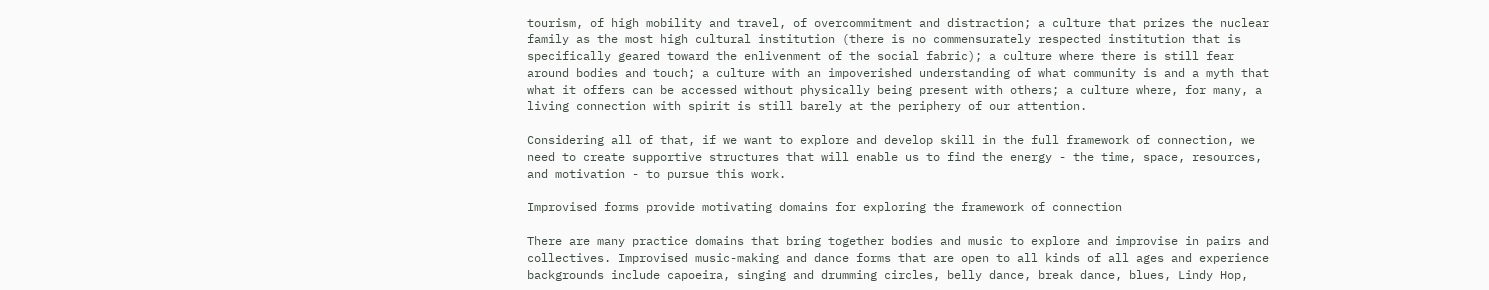tourism, of high mobility and travel, of overcommitment and distraction; a culture that prizes the nuclear family as the most high cultural institution (there is no commensurately respected institution that is specifically geared toward the enlivenment of the social fabric); a culture where there is still fear around bodies and touch; a culture with an impoverished understanding of what community is and a myth that what it offers can be accessed without physically being present with others; a culture where, for many, a living connection with spirit is still barely at the periphery of our attention.

Considering all of that, if we want to explore and develop skill in the full framework of connection, we need to create supportive structures that will enable us to find the energy - the time, space, resources, and motivation - to pursue this work.

Improvised forms provide motivating domains for exploring the framework of connection

There are many practice domains that bring together bodies and music to explore and improvise in pairs and collectives. Improvised music-making and dance forms that are open to all kinds of all ages and experience backgrounds include capoeira, singing and drumming circles, belly dance, break dance, blues, Lindy Hop,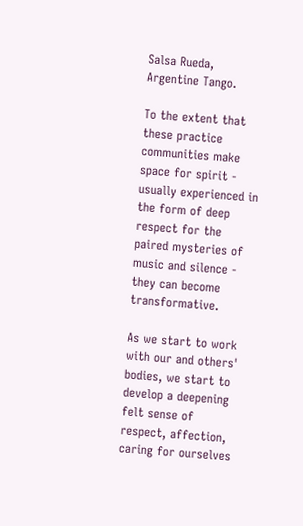Salsa Rueda, Argentine Tango.

To the extent that these practice communities make space for spirit - usually experienced in the form of deep respect for the paired mysteries of music and silence - they can become transformative.

As we start to work with our and others' bodies, we start to develop a deepening felt sense of respect, affection, caring for ourselves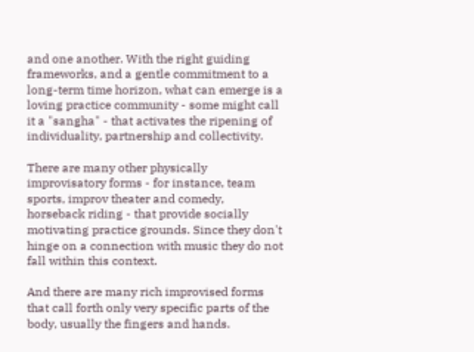and one another. With the right guiding frameworks, and a gentle commitment to a long-term time horizon, what can emerge is a loving practice community - some might call it a "sangha" - that activates the ripening of individuality, partnership and collectivity.

There are many other physically improvisatory forms - for instance, team sports, improv theater and comedy, horseback riding - that provide socially motivating practice grounds. Since they don't hinge on a connection with music they do not fall within this context.

And there are many rich improvised forms that call forth only very specific parts of the body, usually the fingers and hands.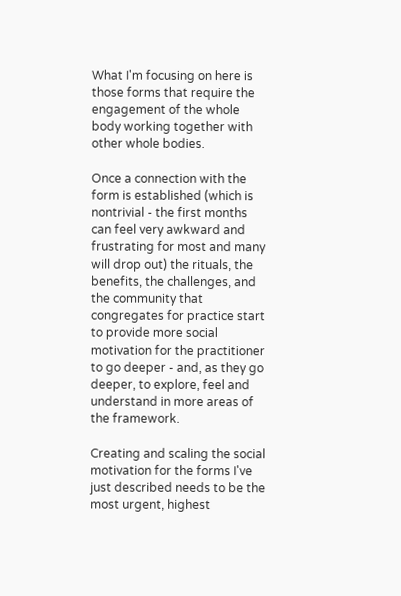What I'm focusing on here is those forms that require the engagement of the whole body working together with other whole bodies.

Once a connection with the form is established (which is nontrivial - the first months can feel very awkward and frustrating for most and many will drop out) the rituals, the benefits, the challenges, and the community that congregates for practice start to provide more social motivation for the practitioner to go deeper - and, as they go deeper, to explore, feel and understand in more areas of the framework.

Creating and scaling the social motivation for the forms I've just described needs to be the most urgent, highest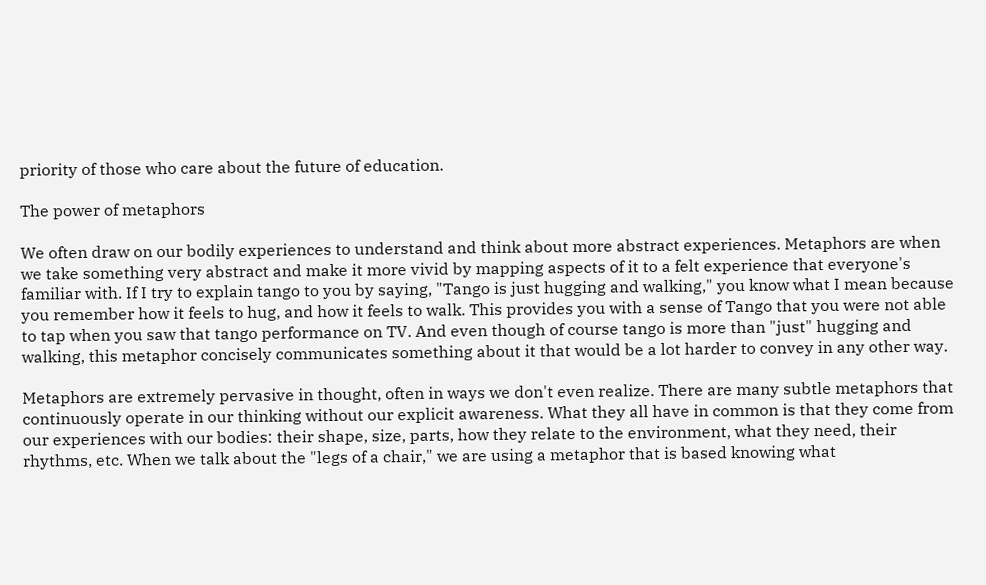priority of those who care about the future of education.

The power of metaphors

We often draw on our bodily experiences to understand and think about more abstract experiences. Metaphors are when we take something very abstract and make it more vivid by mapping aspects of it to a felt experience that everyone's familiar with. If I try to explain tango to you by saying, "Tango is just hugging and walking," you know what I mean because you remember how it feels to hug, and how it feels to walk. This provides you with a sense of Tango that you were not able to tap when you saw that tango performance on TV. And even though of course tango is more than "just" hugging and walking, this metaphor concisely communicates something about it that would be a lot harder to convey in any other way.

Metaphors are extremely pervasive in thought, often in ways we don't even realize. There are many subtle metaphors that continuously operate in our thinking without our explicit awareness. What they all have in common is that they come from our experiences with our bodies: their shape, size, parts, how they relate to the environment, what they need, their rhythms, etc. When we talk about the "legs of a chair," we are using a metaphor that is based knowing what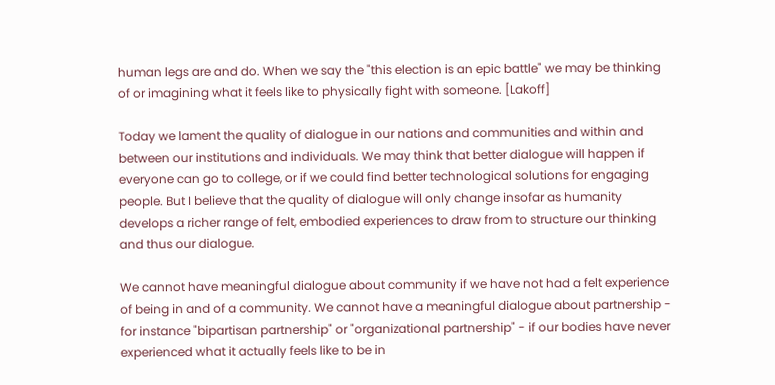human legs are and do. When we say the "this election is an epic battle" we may be thinking of or imagining what it feels like to physically fight with someone. [Lakoff]

Today we lament the quality of dialogue in our nations and communities and within and between our institutions and individuals. We may think that better dialogue will happen if everyone can go to college, or if we could find better technological solutions for engaging people. But I believe that the quality of dialogue will only change insofar as humanity develops a richer range of felt, embodied experiences to draw from to structure our thinking and thus our dialogue.

We cannot have meaningful dialogue about community if we have not had a felt experience of being in and of a community. We cannot have a meaningful dialogue about partnership - for instance "bipartisan partnership" or "organizational partnership" - if our bodies have never experienced what it actually feels like to be in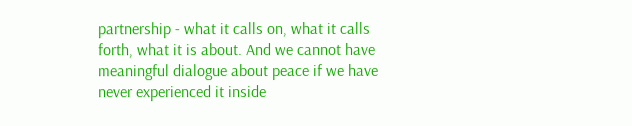partnership - what it calls on, what it calls forth, what it is about. And we cannot have meaningful dialogue about peace if we have never experienced it inside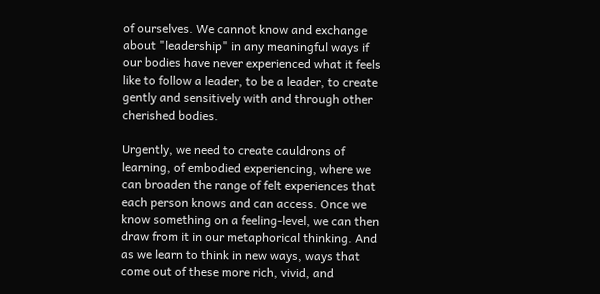of ourselves. We cannot know and exchange about "leadership" in any meaningful ways if our bodies have never experienced what it feels like to follow a leader, to be a leader, to create gently and sensitively with and through other cherished bodies.

Urgently, we need to create cauldrons of learning, of embodied experiencing, where we can broaden the range of felt experiences that each person knows and can access. Once we know something on a feeling-level, we can then draw from it in our metaphorical thinking. And as we learn to think in new ways, ways that come out of these more rich, vivid, and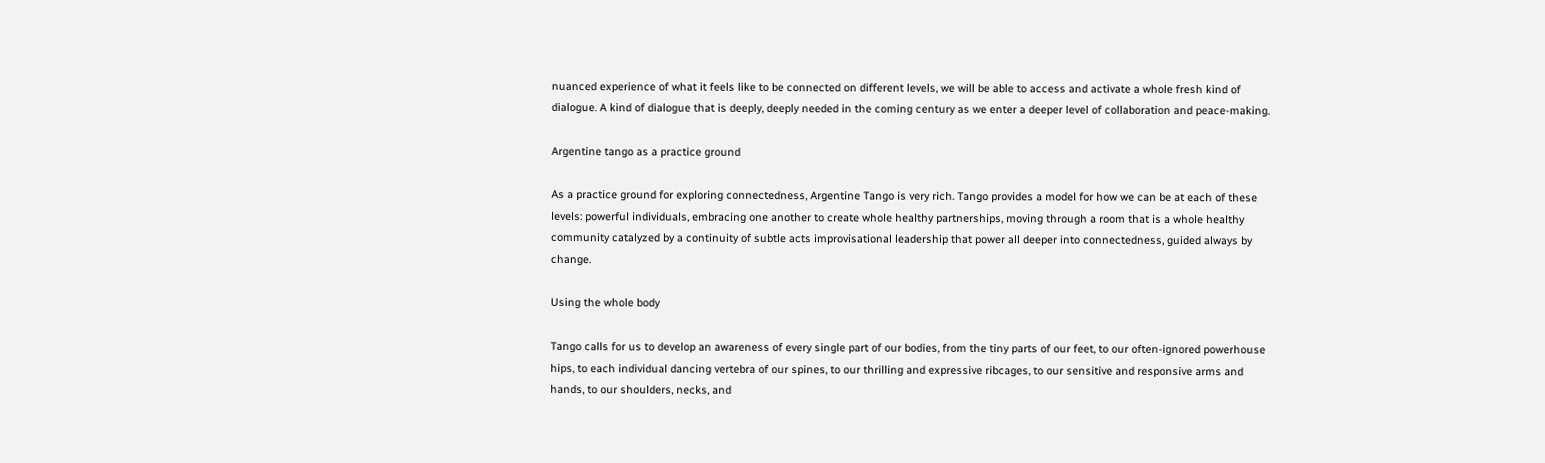nuanced experience of what it feels like to be connected on different levels, we will be able to access and activate a whole fresh kind of dialogue. A kind of dialogue that is deeply, deeply needed in the coming century as we enter a deeper level of collaboration and peace-making.

Argentine tango as a practice ground

As a practice ground for exploring connectedness, Argentine Tango is very rich. Tango provides a model for how we can be at each of these levels: powerful individuals, embracing one another to create whole healthy partnerships, moving through a room that is a whole healthy community catalyzed by a continuity of subtle acts improvisational leadership that power all deeper into connectedness, guided always by change.

Using the whole body

Tango calls for us to develop an awareness of every single part of our bodies, from the tiny parts of our feet, to our often-ignored powerhouse hips, to each individual dancing vertebra of our spines, to our thrilling and expressive ribcages, to our sensitive and responsive arms and hands, to our shoulders, necks, and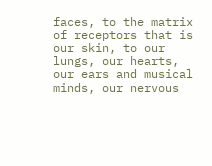faces, to the matrix of receptors that is our skin, to our lungs, our hearts, our ears and musical minds, our nervous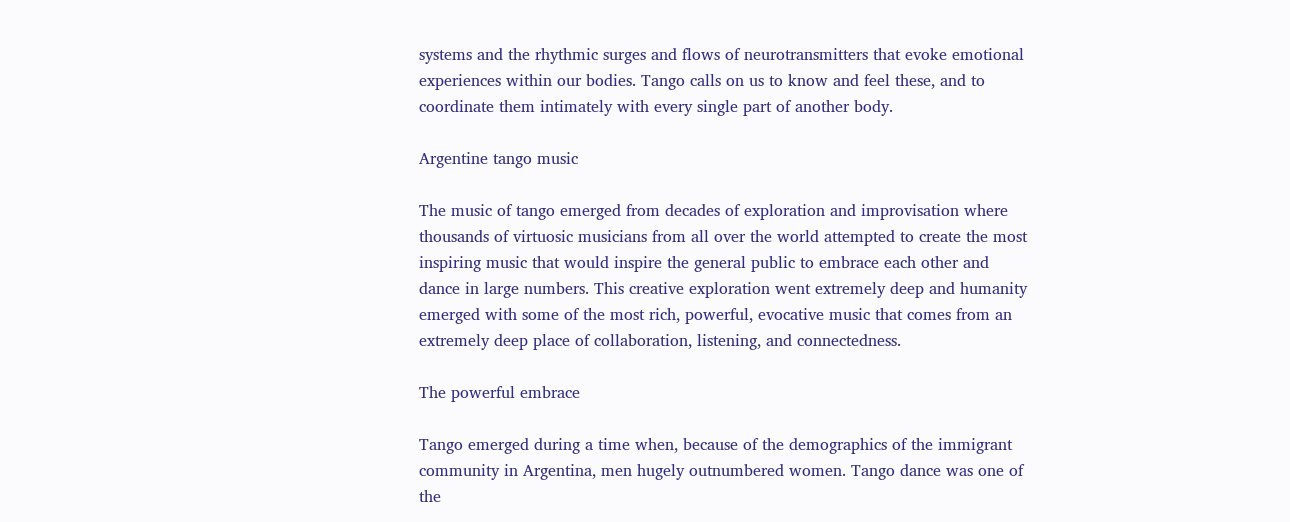systems and the rhythmic surges and flows of neurotransmitters that evoke emotional experiences within our bodies. Tango calls on us to know and feel these, and to coordinate them intimately with every single part of another body.

Argentine tango music

The music of tango emerged from decades of exploration and improvisation where thousands of virtuosic musicians from all over the world attempted to create the most inspiring music that would inspire the general public to embrace each other and dance in large numbers. This creative exploration went extremely deep and humanity emerged with some of the most rich, powerful, evocative music that comes from an extremely deep place of collaboration, listening, and connectedness.

The powerful embrace

Tango emerged during a time when, because of the demographics of the immigrant community in Argentina, men hugely outnumbered women. Tango dance was one of the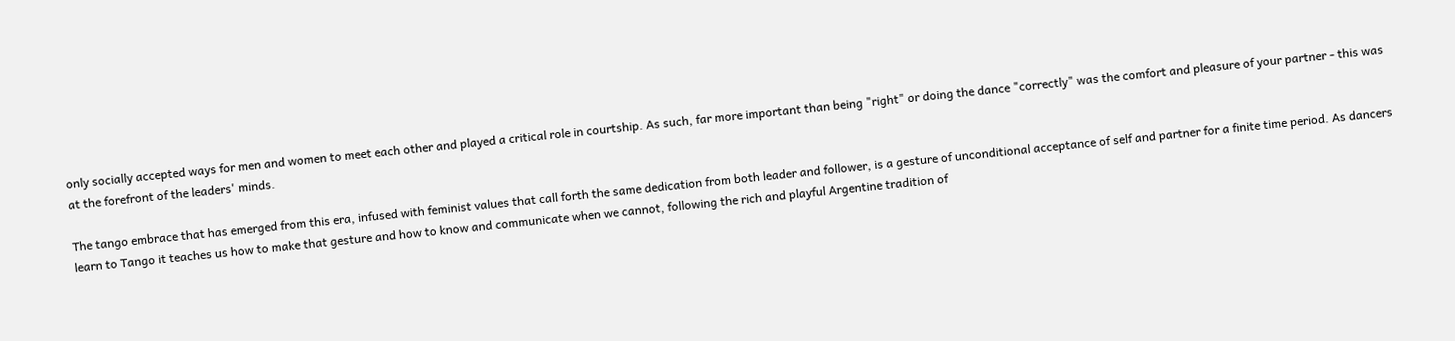only socially accepted ways for men and women to meet each other and played a critical role in courtship. As such, far more important than being "right" or doing the dance "correctly" was the comfort and pleasure of your partner - this was at the forefront of the leaders' minds.

The tango embrace that has emerged from this era, infused with feminist values that call forth the same dedication from both leader and follower, is a gesture of unconditional acceptance of self and partner for a finite time period. As dancers learn to Tango it teaches us how to make that gesture and how to know and communicate when we cannot, following the rich and playful Argentine tradition of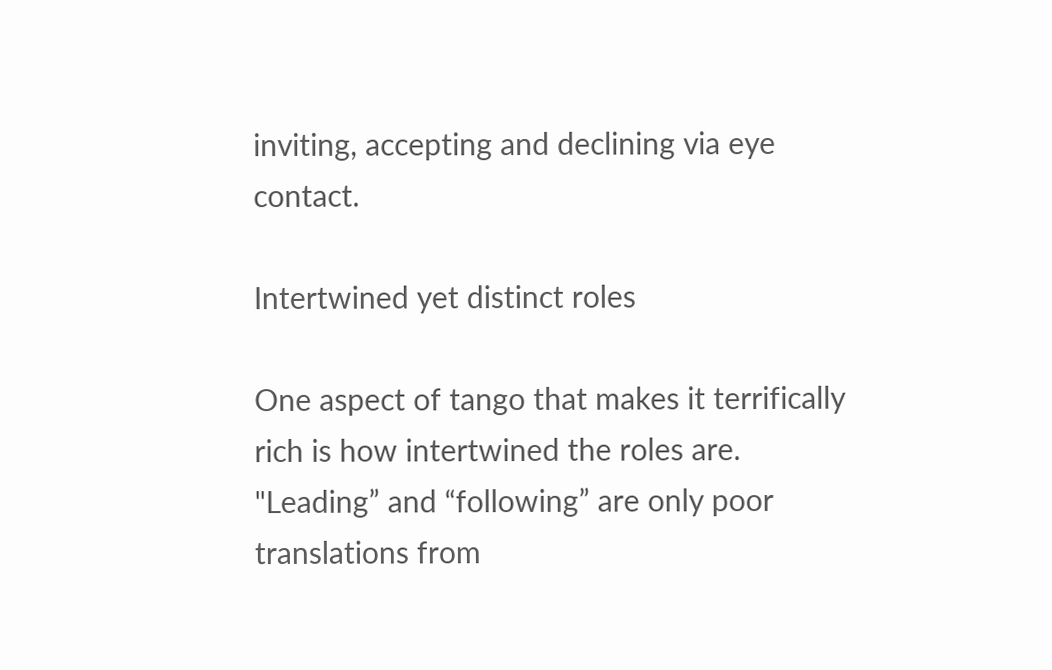inviting, accepting and declining via eye contact.

Intertwined yet distinct roles

One aspect of tango that makes it terrifically rich is how intertwined the roles are. "Leading” and “following” are only poor translations from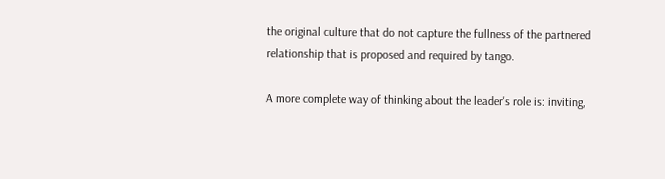the original culture that do not capture the fullness of the partnered relationship that is proposed and required by tango.

A more complete way of thinking about the leader's role is: inviting,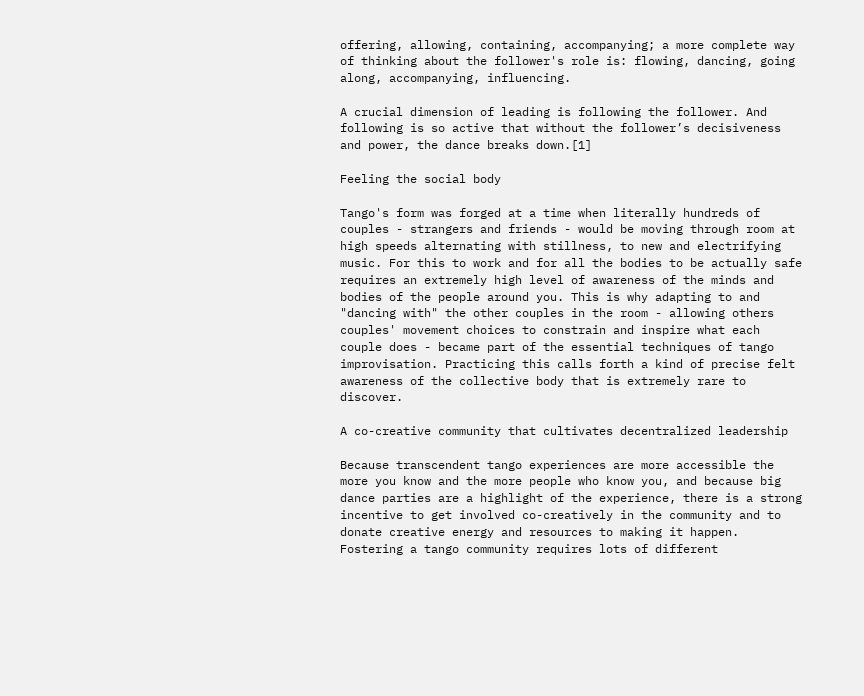offering, allowing, containing, accompanying; a more complete way of thinking about the follower's role is: flowing, dancing, going along, accompanying, influencing.

A crucial dimension of leading is following the follower. And following is so active that without the follower’s decisiveness and power, the dance breaks down.[1]

Feeling the social body

Tango's form was forged at a time when literally hundreds of couples - strangers and friends - would be moving through room at high speeds alternating with stillness, to new and electrifying music. For this to work and for all the bodies to be actually safe requires an extremely high level of awareness of the minds and bodies of the people around you. This is why adapting to and "dancing with" the other couples in the room - allowing others couples' movement choices to constrain and inspire what each couple does - became part of the essential techniques of tango improvisation. Practicing this calls forth a kind of precise felt awareness of the collective body that is extremely rare to discover.

A co-creative community that cultivates decentralized leadership

Because transcendent tango experiences are more accessible the more you know and the more people who know you, and because big dance parties are a highlight of the experience, there is a strong incentive to get involved co-creatively in the community and to donate creative energy and resources to making it happen. Fostering a tango community requires lots of different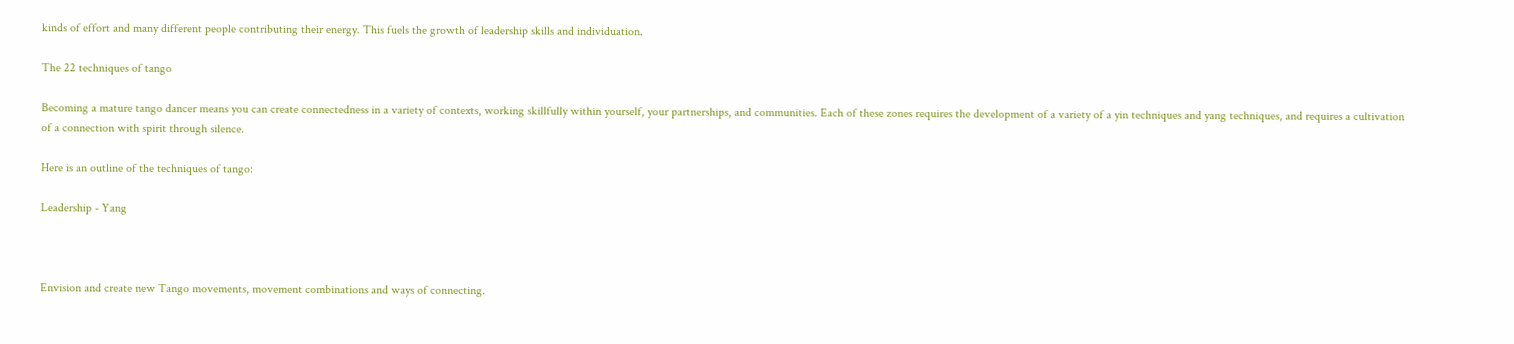kinds of effort and many different people contributing their energy. This fuels the growth of leadership skills and individuation.

The 22 techniques of tango

Becoming a mature tango dancer means you can create connectedness in a variety of contexts, working skillfully within yourself, your partnerships, and communities. Each of these zones requires the development of a variety of a yin techniques and yang techniques, and requires a cultivation of a connection with spirit through silence.

Here is an outline of the techniques of tango:

Leadership - Yang



Envision and create new Tango movements, movement combinations and ways of connecting.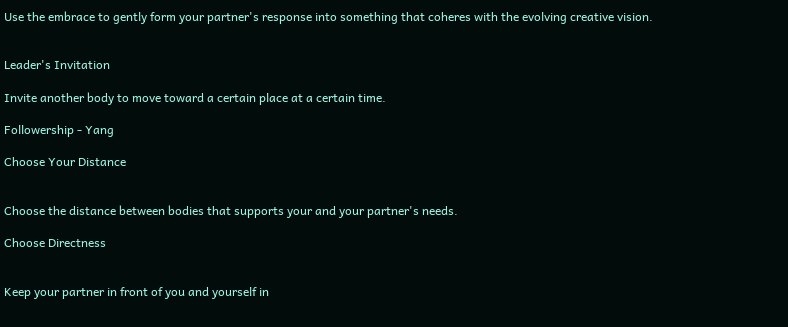Use the embrace to gently form your partner's response into something that coheres with the evolving creative vision.


Leader's Invitation

Invite another body to move toward a certain place at a certain time.

Followership - Yang

Choose Your Distance


Choose the distance between bodies that supports your and your partner's needs.

Choose Directness


Keep your partner in front of you and yourself in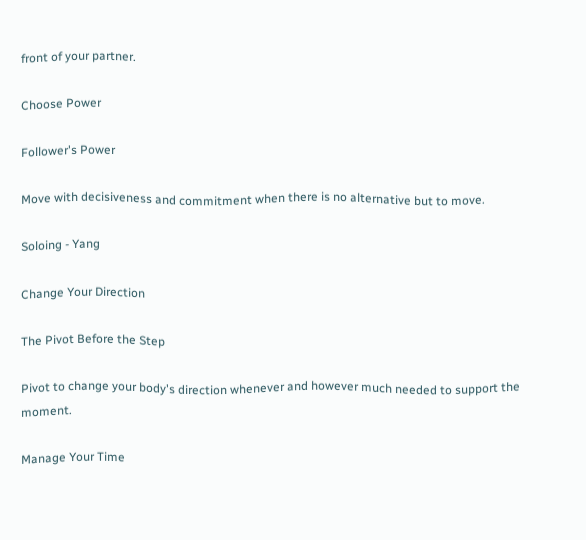front of your partner.

Choose Power

Follower's Power

Move with decisiveness and commitment when there is no alternative but to move.

Soloing - Yang

Change Your Direction

The Pivot Before the Step

Pivot to change your body's direction whenever and however much needed to support the moment.

Manage Your Time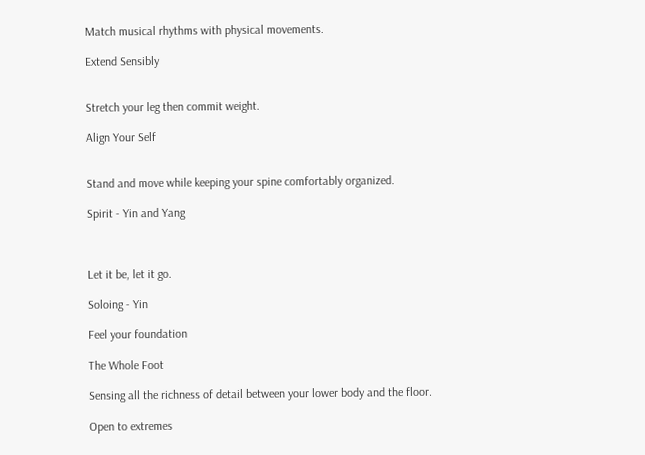Match musical rhythms with physical movements.

Extend Sensibly


Stretch your leg then commit weight.

Align Your Self


Stand and move while keeping your spine comfortably organized.

Spirit - Yin and Yang



Let it be, let it go.

Soloing - Yin

Feel your foundation

The Whole Foot

Sensing all the richness of detail between your lower body and the floor.

Open to extremes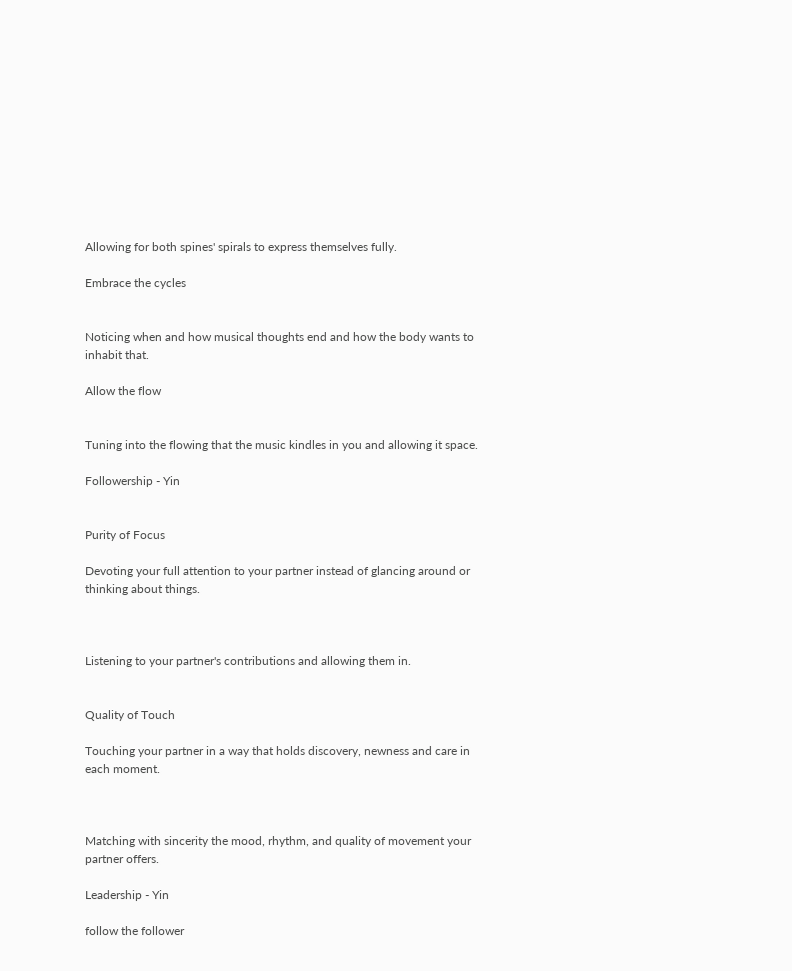Allowing for both spines' spirals to express themselves fully.

Embrace the cycles


Noticing when and how musical thoughts end and how the body wants to inhabit that.

Allow the flow


Tuning into the flowing that the music kindles in you and allowing it space.

Followership - Yin


Purity of Focus

Devoting your full attention to your partner instead of glancing around or thinking about things.



Listening to your partner's contributions and allowing them in.


Quality of Touch

Touching your partner in a way that holds discovery, newness and care in each moment.



Matching with sincerity the mood, rhythm, and quality of movement your partner offers.

Leadership - Yin

follow the follower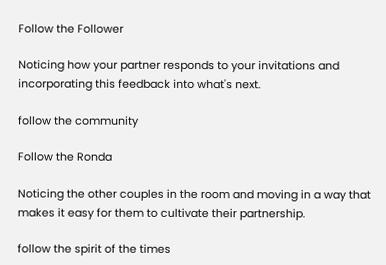Follow the Follower

Noticing how your partner responds to your invitations and incorporating this feedback into what's next.

follow the community

Follow the Ronda

Noticing the other couples in the room and moving in a way that makes it easy for them to cultivate their partnership.

follow the spirit of the times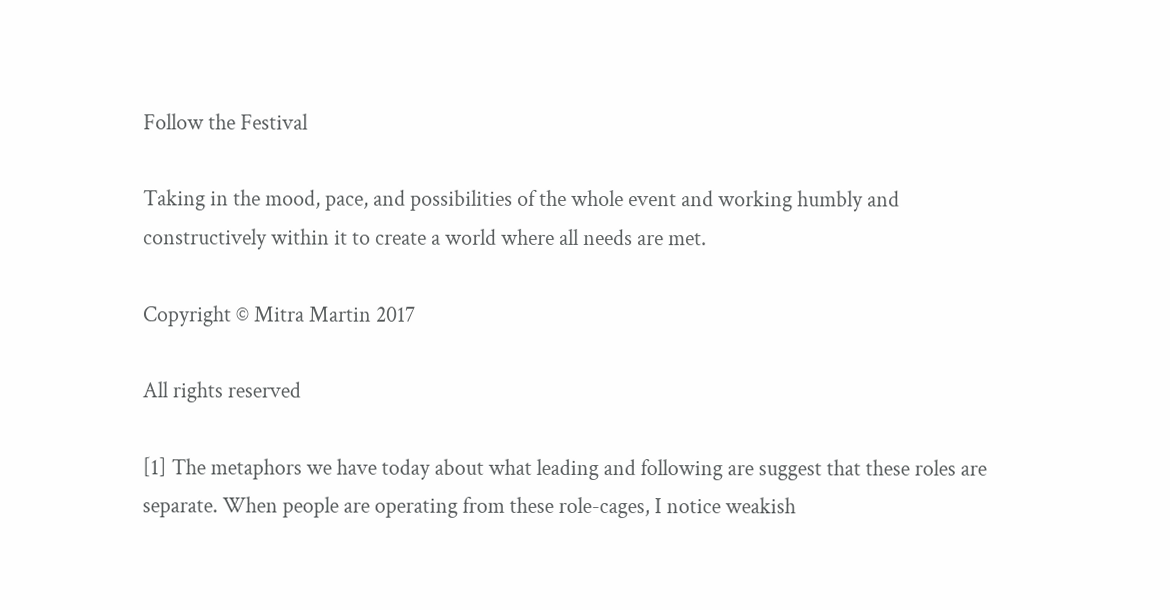Follow the Festival

Taking in the mood, pace, and possibilities of the whole event and working humbly and constructively within it to create a world where all needs are met.

Copyright © Mitra Martin 2017

All rights reserved

[1] The metaphors we have today about what leading and following are suggest that these roles are separate. When people are operating from these role-cages, I notice weakish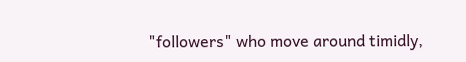"followers" who move around timidly,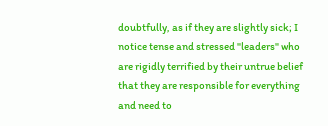doubtfully, as if they are slightly sick; I notice tense and stressed "leaders" who are rigidly terrified by their untrue belief that they are responsible for everything and need to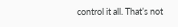control it all. That’s not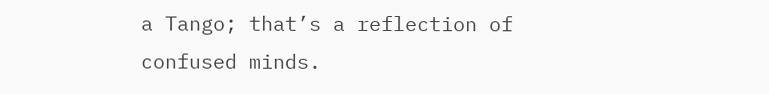a Tango; that’s a reflection of confused minds.